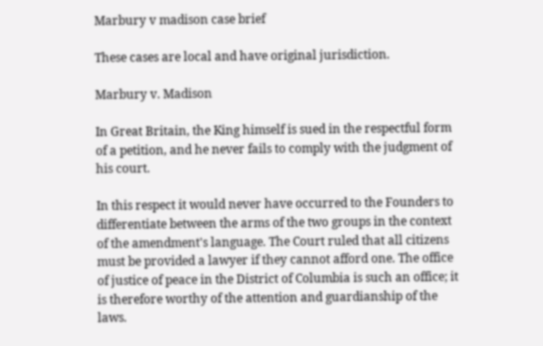Marbury v madison case brief

These cases are local and have original jurisdiction.

Marbury v. Madison

In Great Britain, the King himself is sued in the respectful form of a petition, and he never fails to comply with the judgment of his court.

In this respect it would never have occurred to the Founders to differentiate between the arms of the two groups in the context of the amendment's language. The Court ruled that all citizens must be provided a lawyer if they cannot afford one. The office of justice of peace in the District of Columbia is such an office; it is therefore worthy of the attention and guardianship of the laws.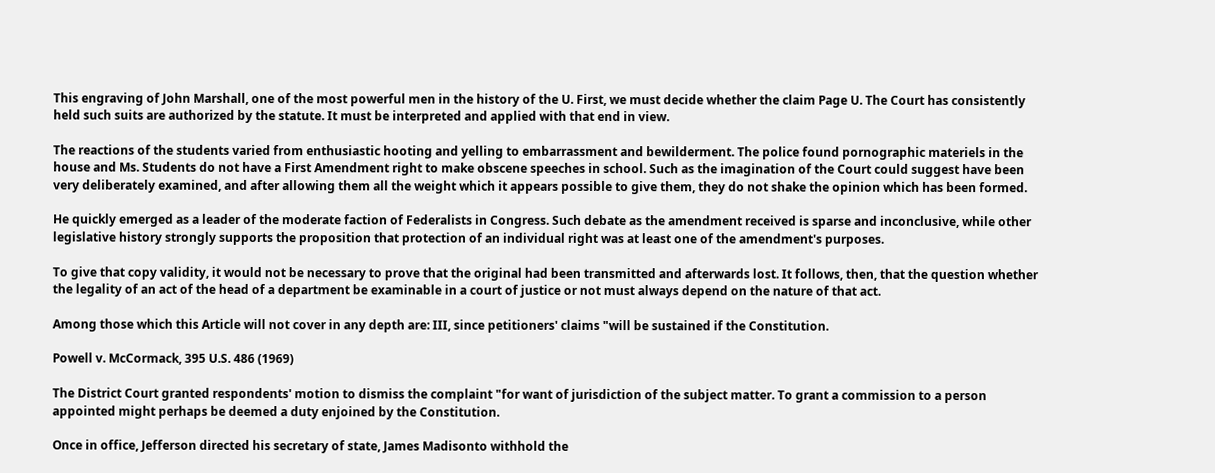This engraving of John Marshall, one of the most powerful men in the history of the U. First, we must decide whether the claim Page U. The Court has consistently held such suits are authorized by the statute. It must be interpreted and applied with that end in view.

The reactions of the students varied from enthusiastic hooting and yelling to embarrassment and bewilderment. The police found pornographic materiels in the house and Ms. Students do not have a First Amendment right to make obscene speeches in school. Such as the imagination of the Court could suggest have been very deliberately examined, and after allowing them all the weight which it appears possible to give them, they do not shake the opinion which has been formed.

He quickly emerged as a leader of the moderate faction of Federalists in Congress. Such debate as the amendment received is sparse and inconclusive, while other legislative history strongly supports the proposition that protection of an individual right was at least one of the amendment's purposes.

To give that copy validity, it would not be necessary to prove that the original had been transmitted and afterwards lost. It follows, then, that the question whether the legality of an act of the head of a department be examinable in a court of justice or not must always depend on the nature of that act.

Among those which this Article will not cover in any depth are: III, since petitioners' claims "will be sustained if the Constitution.

Powell v. McCormack, 395 U.S. 486 (1969)

The District Court granted respondents' motion to dismiss the complaint "for want of jurisdiction of the subject matter. To grant a commission to a person appointed might perhaps be deemed a duty enjoined by the Constitution.

Once in office, Jefferson directed his secretary of state, James Madisonto withhold the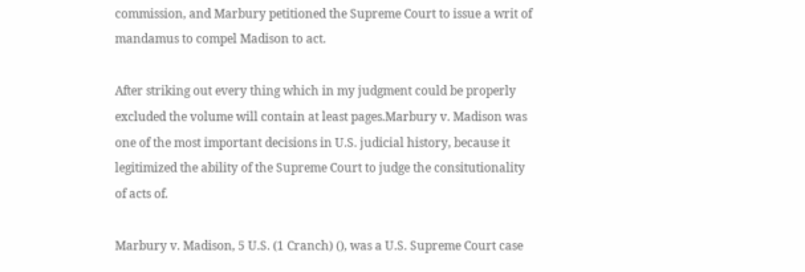commission, and Marbury petitioned the Supreme Court to issue a writ of mandamus to compel Madison to act.

After striking out every thing which in my judgment could be properly excluded the volume will contain at least pages.Marbury v. Madison was one of the most important decisions in U.S. judicial history, because it legitimized the ability of the Supreme Court to judge the consitutionality of acts of.

Marbury v. Madison, 5 U.S. (1 Cranch) (), was a U.S. Supreme Court case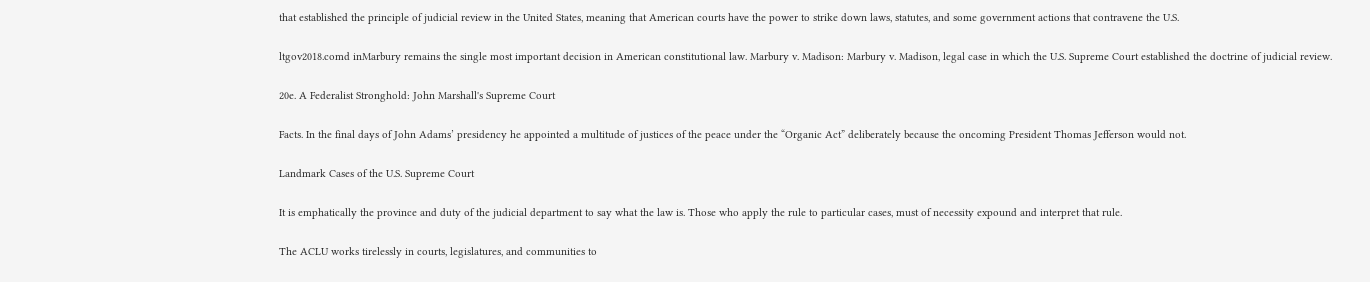that established the principle of judicial review in the United States, meaning that American courts have the power to strike down laws, statutes, and some government actions that contravene the U.S.

ltgov2018.comd inMarbury remains the single most important decision in American constitutional law. Marbury v. Madison: Marbury v. Madison, legal case in which the U.S. Supreme Court established the doctrine of judicial review.

20e. A Federalist Stronghold: John Marshall's Supreme Court

Facts. In the final days of John Adams’ presidency he appointed a multitude of justices of the peace under the “Organic Act” deliberately because the oncoming President Thomas Jefferson would not.

Landmark Cases of the U.S. Supreme Court

It is emphatically the province and duty of the judicial department to say what the law is. Those who apply the rule to particular cases, must of necessity expound and interpret that rule.

The ACLU works tirelessly in courts, legislatures, and communities to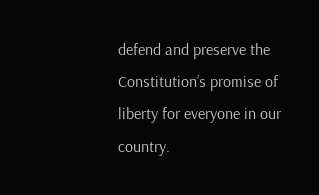defend and preserve the Constitution’s promise of liberty for everyone in our country.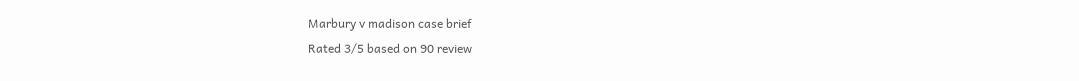Marbury v madison case brief
Rated 3/5 based on 90 review